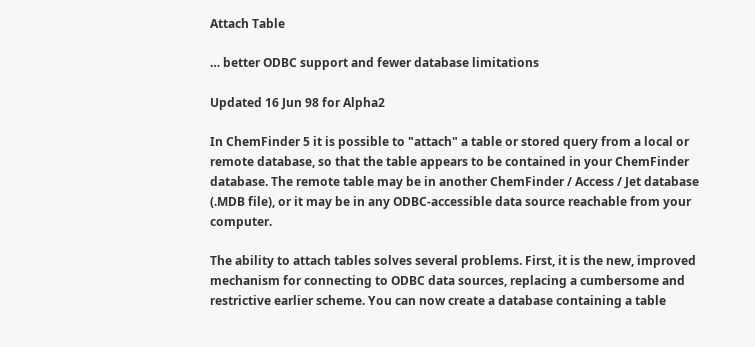Attach Table

… better ODBC support and fewer database limitations

Updated 16 Jun 98 for Alpha2

In ChemFinder 5 it is possible to "attach" a table or stored query from a local or remote database, so that the table appears to be contained in your ChemFinder database. The remote table may be in another ChemFinder / Access / Jet database (.MDB file), or it may be in any ODBC-accessible data source reachable from your computer.

The ability to attach tables solves several problems. First, it is the new, improved mechanism for connecting to ODBC data sources, replacing a cumbersome and restrictive earlier scheme. You can now create a database containing a table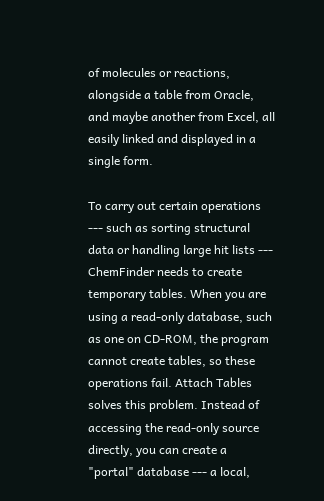of molecules or reactions, alongside a table from Oracle, and maybe another from Excel, all easily linked and displayed in a single form.

To carry out certain operations --- such as sorting structural data or handling large hit lists --- ChemFinder needs to create temporary tables. When you are using a read-only database, such as one on CD-ROM, the program cannot create tables, so these operations fail. Attach Tables solves this problem. Instead of accessing the read-only source directly, you can create a "portal" database --- a local,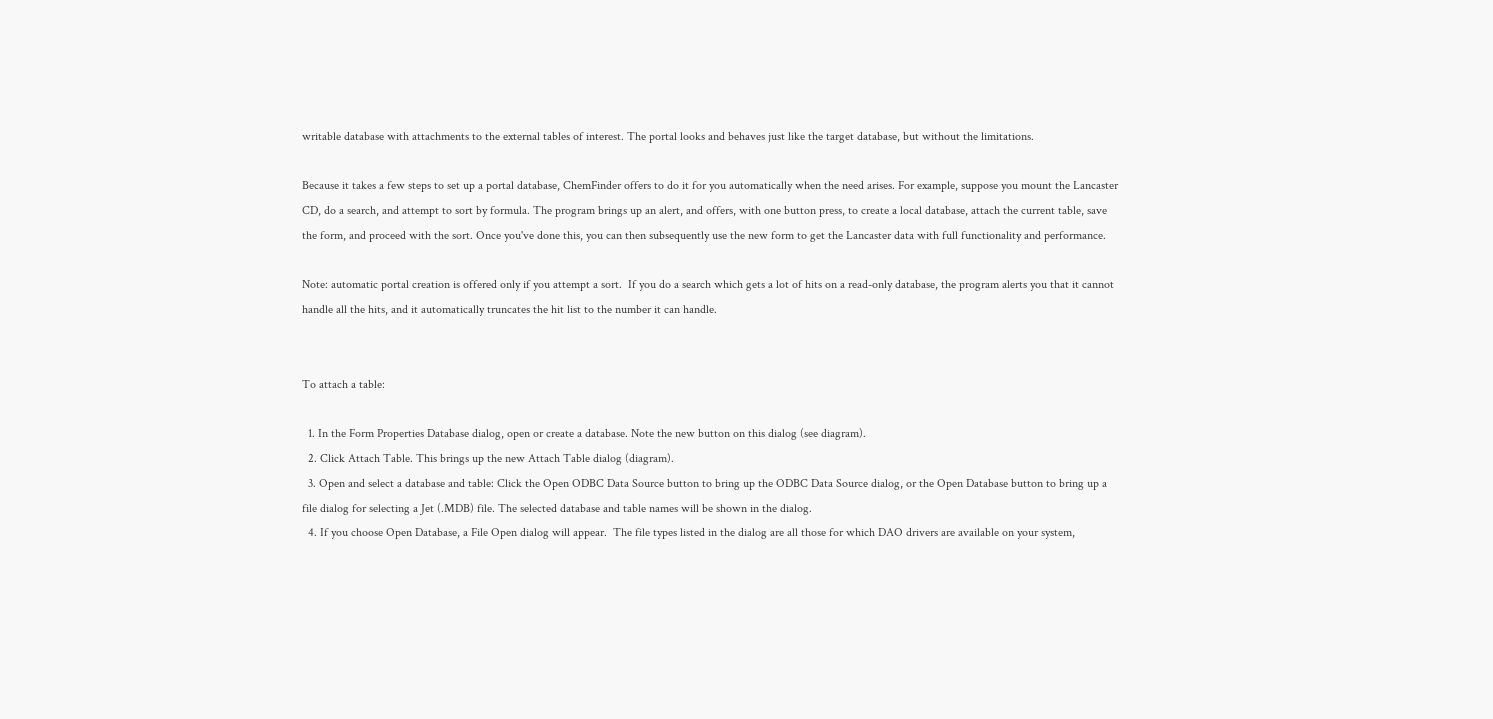writable database with attachments to the external tables of interest. The portal looks and behaves just like the target database, but without the limitations.

Because it takes a few steps to set up a portal database, ChemFinder offers to do it for you automatically when the need arises. For example, suppose you mount the Lancaster CD, do a search, and attempt to sort by formula. The program brings up an alert, and offers, with one button press, to create a local database, attach the current table, save the form, and proceed with the sort. Once you've done this, you can then subsequently use the new form to get the Lancaster data with full functionality and performance.

Note: automatic portal creation is offered only if you attempt a sort.  If you do a search which gets a lot of hits on a read-only database, the program alerts you that it cannot handle all the hits, and it automatically truncates the hit list to the number it can handle.


To attach a table:

  1. In the Form Properties Database dialog, open or create a database. Note the new button on this dialog (see diagram).
  2. Click Attach Table. This brings up the new Attach Table dialog (diagram).
  3. Open and select a database and table: Click the Open ODBC Data Source button to bring up the ODBC Data Source dialog, or the Open Database button to bring up a file dialog for selecting a Jet (.MDB) file. The selected database and table names will be shown in the dialog.
  4. If you choose Open Database, a File Open dialog will appear.  The file types listed in the dialog are all those for which DAO drivers are available on your system,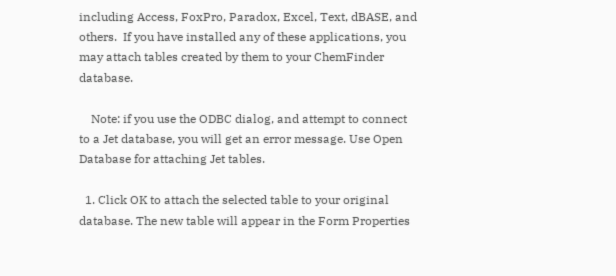including Access, FoxPro, Paradox, Excel, Text, dBASE, and others.  If you have installed any of these applications, you may attach tables created by them to your ChemFinder database.

    Note: if you use the ODBC dialog, and attempt to connect to a Jet database, you will get an error message. Use Open Database for attaching Jet tables.

  1. Click OK to attach the selected table to your original database. The new table will appear in the Form Properties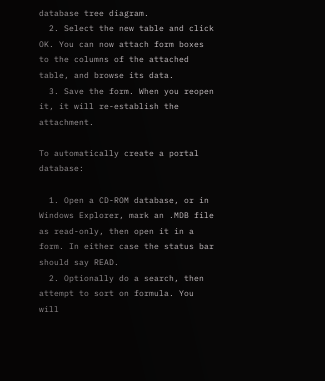database tree diagram.
  2. Select the new table and click OK. You can now attach form boxes to the columns of the attached table, and browse its data.
  3. Save the form. When you reopen it, it will re-establish the attachment.

To automatically create a portal database:

  1. Open a CD-ROM database, or in Windows Explorer, mark an .MDB file as read-only, then open it in a form. In either case the status bar should say READ.
  2. Optionally do a search, then attempt to sort on formula. You will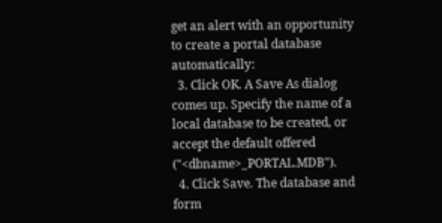get an alert with an opportunity to create a portal database automatically:
  3. Click OK. A Save As dialog comes up. Specify the name of a local database to be created, or accept the default offered ("<dbname>_PORTAL.MDB").
  4. Click Save. The database and form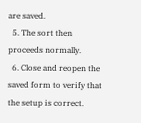are saved.
  5. The sort then proceeds normally.
  6. Close and reopen the saved form to verify that the setup is correct.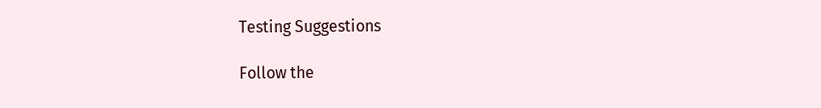Testing Suggestions

Follow the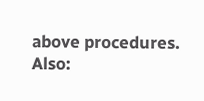above procedures. Also: